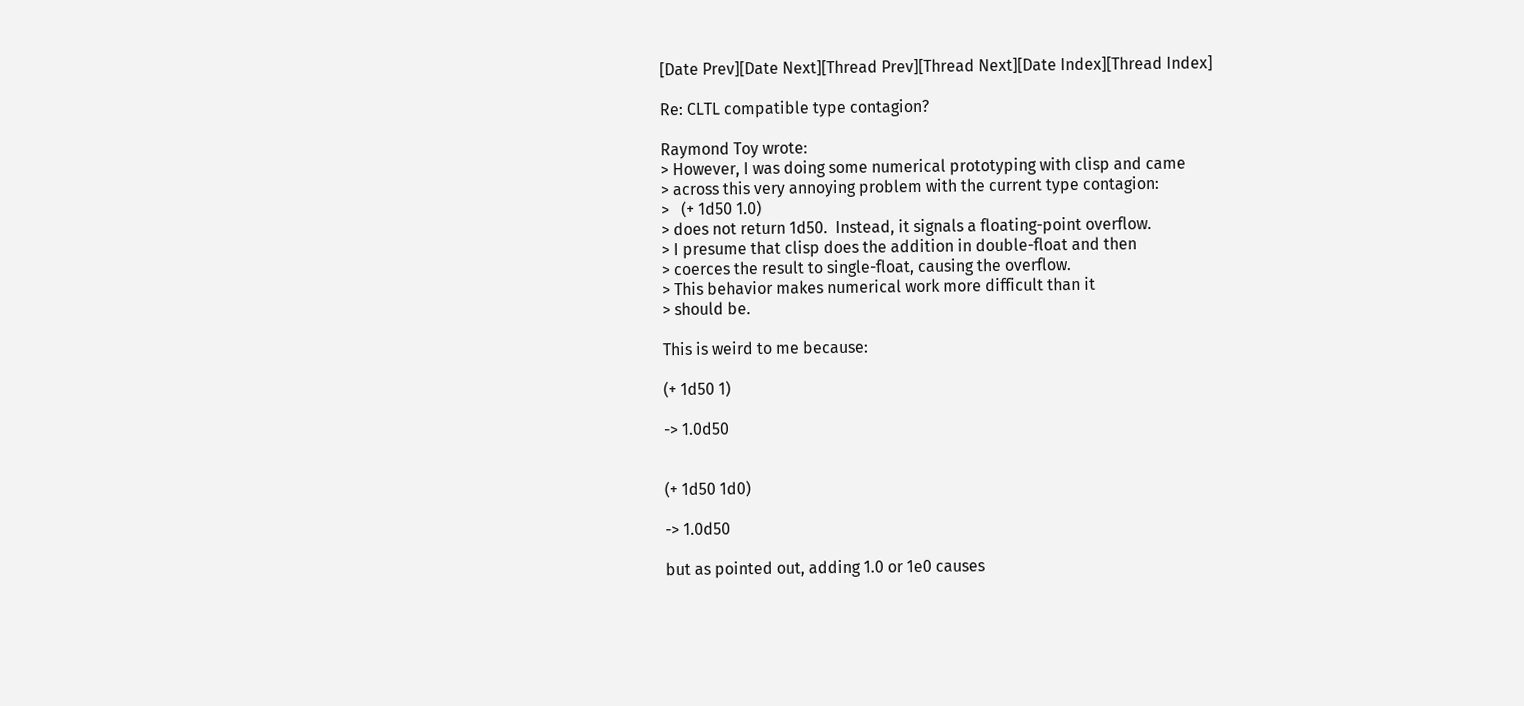[Date Prev][Date Next][Thread Prev][Thread Next][Date Index][Thread Index]

Re: CLTL compatible type contagion?

Raymond Toy wrote:
> However, I was doing some numerical prototyping with clisp and came
> across this very annoying problem with the current type contagion:
>   (+ 1d50 1.0)
> does not return 1d50.  Instead, it signals a floating-point overflow.
> I presume that clisp does the addition in double-float and then
> coerces the result to single-float, causing the overflow.
> This behavior makes numerical work more difficult than it
> should be.

This is weird to me because:

(+ 1d50 1)

-> 1.0d50


(+ 1d50 1d0)

-> 1.0d50

but as pointed out, adding 1.0 or 1e0 causes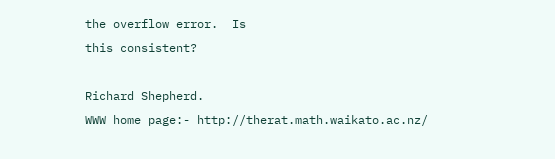the overflow error.  Is
this consistent?

Richard Shepherd.
WWW home page:- http://therat.math.waikato.ac.nz/